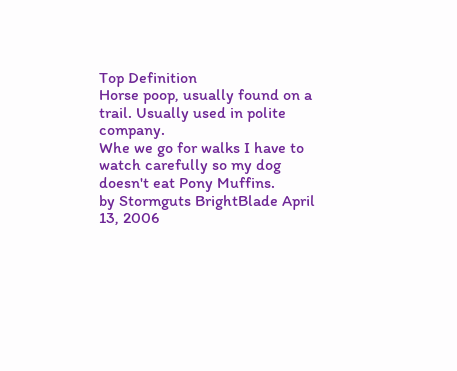Top Definition
Horse poop, usually found on a trail. Usually used in polite company.
Whe we go for walks I have to watch carefully so my dog doesn't eat Pony Muffins.
by Stormguts BrightBlade April 13, 2006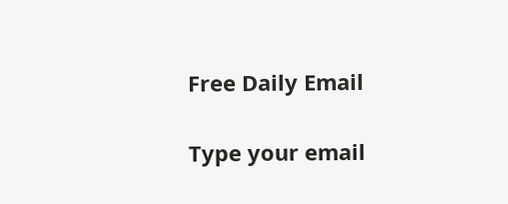Free Daily Email

Type your email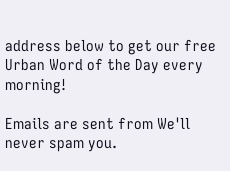address below to get our free Urban Word of the Day every morning!

Emails are sent from We'll never spam you.